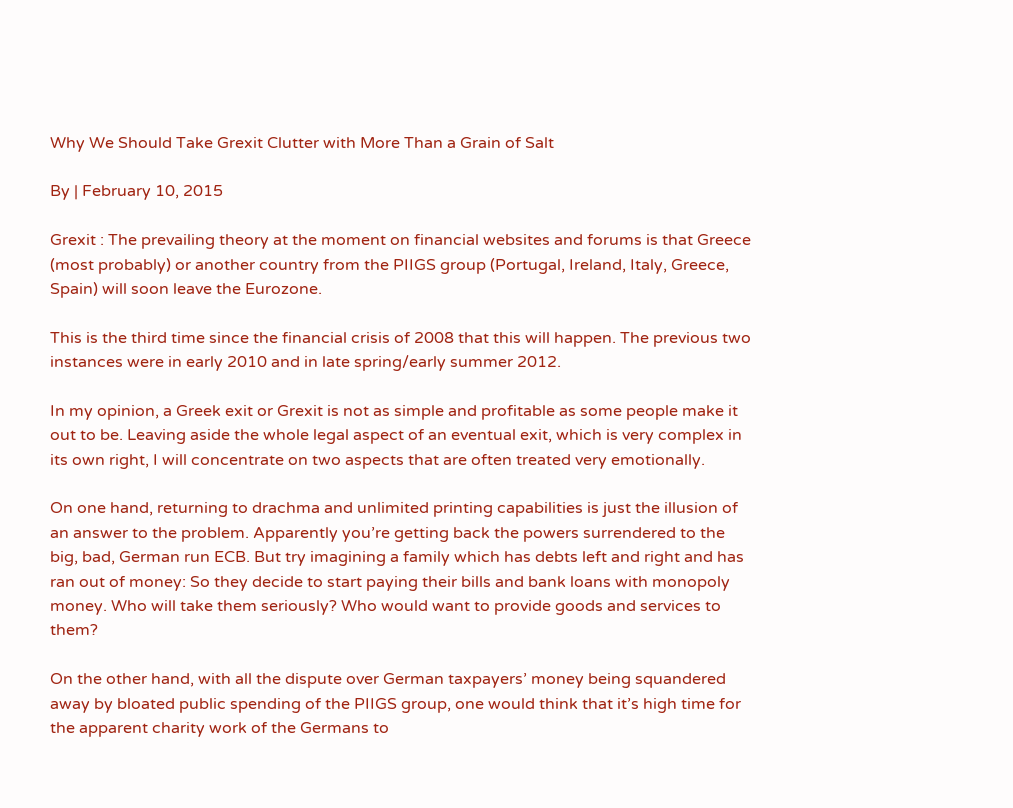Why We Should Take Grexit Clutter with More Than a Grain of Salt

By | February 10, 2015

Grexit : The prevailing theory at the moment on financial websites and forums is that Greece (most probably) or another country from the PIIGS group (Portugal, Ireland, Italy, Greece, Spain) will soon leave the Eurozone.

This is the third time since the financial crisis of 2008 that this will happen. The previous two instances were in early 2010 and in late spring/early summer 2012.

In my opinion, a Greek exit or Grexit is not as simple and profitable as some people make it out to be. Leaving aside the whole legal aspect of an eventual exit, which is very complex in its own right, I will concentrate on two aspects that are often treated very emotionally.

On one hand, returning to drachma and unlimited printing capabilities is just the illusion of an answer to the problem. Apparently you’re getting back the powers surrendered to the big, bad, German run ECB. But try imagining a family which has debts left and right and has ran out of money: So they decide to start paying their bills and bank loans with monopoly money. Who will take them seriously? Who would want to provide goods and services to them?

On the other hand, with all the dispute over German taxpayers’ money being squandered away by bloated public spending of the PIIGS group, one would think that it’s high time for the apparent charity work of the Germans to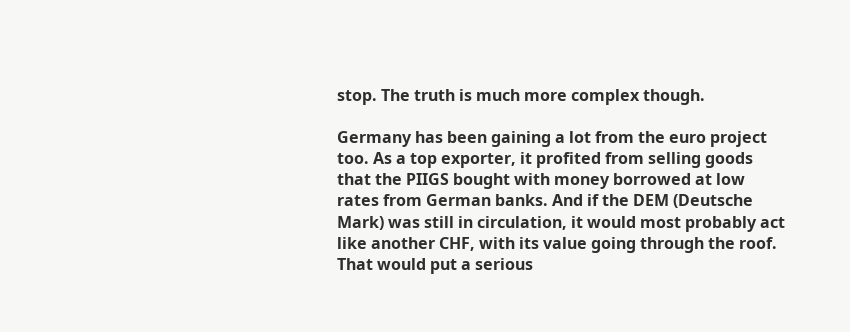stop. The truth is much more complex though.

Germany has been gaining a lot from the euro project too. As a top exporter, it profited from selling goods that the PIIGS bought with money borrowed at low rates from German banks. And if the DEM (Deutsche Mark) was still in circulation, it would most probably act like another CHF, with its value going through the roof. That would put a serious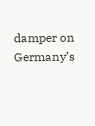damper on Germany’s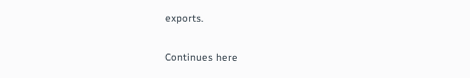exports.

Continues here